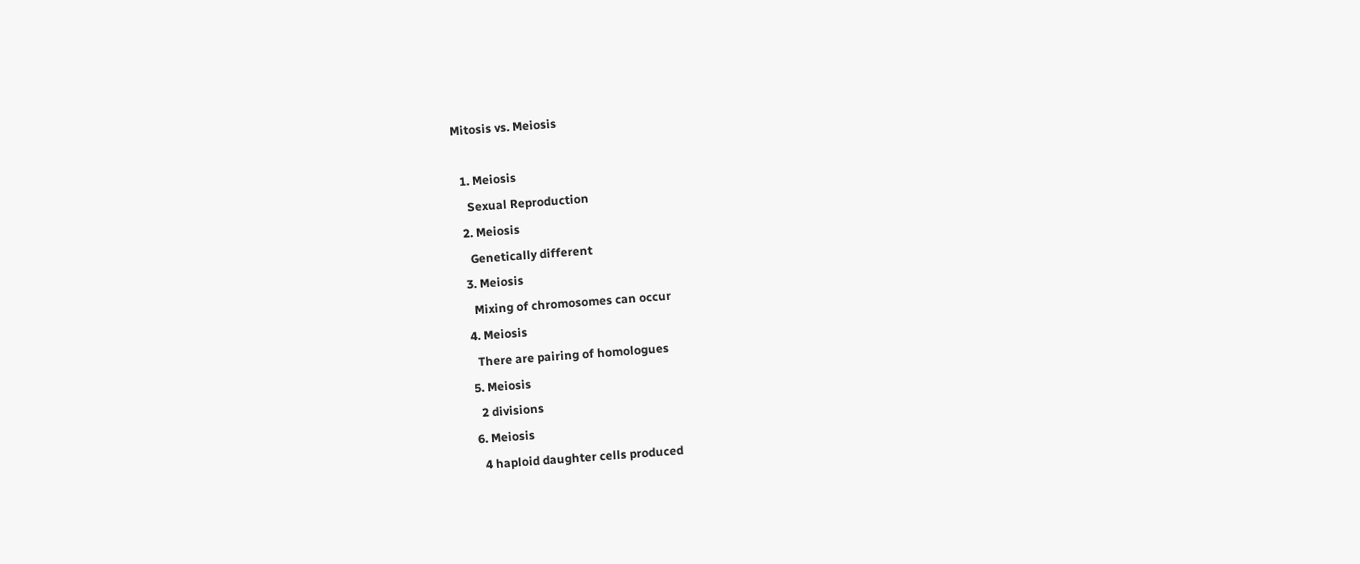Mitosis vs. Meiosis

  1. Meiosis
    Sexual Reproduction
  2. Meiosis
    Genetically different
  3. Meiosis
    Mixing of chromosomes can occur
  4. Meiosis
    There are pairing of homologues
  5. Meiosis
    2 divisions
  6. Meiosis
    4 haploid daughter cells produced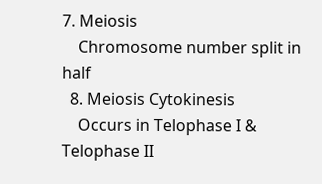7. Meiosis
    Chromosome number split in half
  8. Meiosis Cytokinesis
    Occurs in Telophase I & Telophase II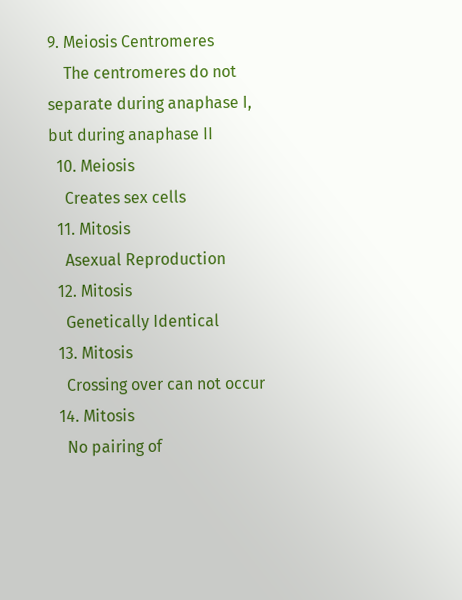9. Meiosis Centromeres
    The centromeres do not separate during anaphase I, but during anaphase II
  10. Meiosis
    Creates sex cells
  11. Mitosis
    Asexual Reproduction
  12. Mitosis
    Genetically Identical
  13. Mitosis
    Crossing over can not occur
  14. Mitosis
    No pairing of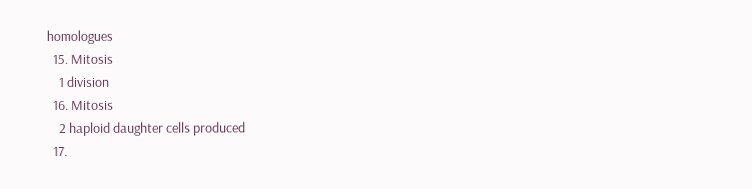homologues
  15. Mitosis
    1 division
  16. Mitosis
    2 haploid daughter cells produced
  17.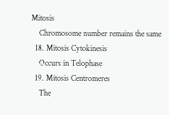Mitosis
    Chromosome number remains the same
  18. Mitosis Cytokinesis
    Occurs in Telophase
  19. Mitosis Centromeres
    The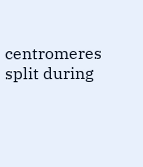centromeres split during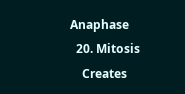Anaphase
  20. Mitosis
    Creates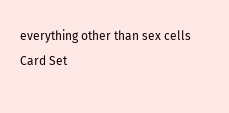everything other than sex cells
Card Set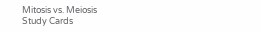Mitosis vs. Meiosis
Study Cards